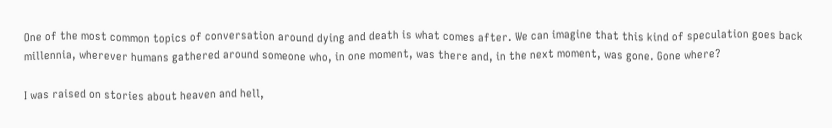One of the most common topics of conversation around dying and death is what comes after. We can imagine that this kind of speculation goes back millennia, wherever humans gathered around someone who, in one moment, was there and, in the next moment, was gone. Gone where?

I was raised on stories about heaven and hell,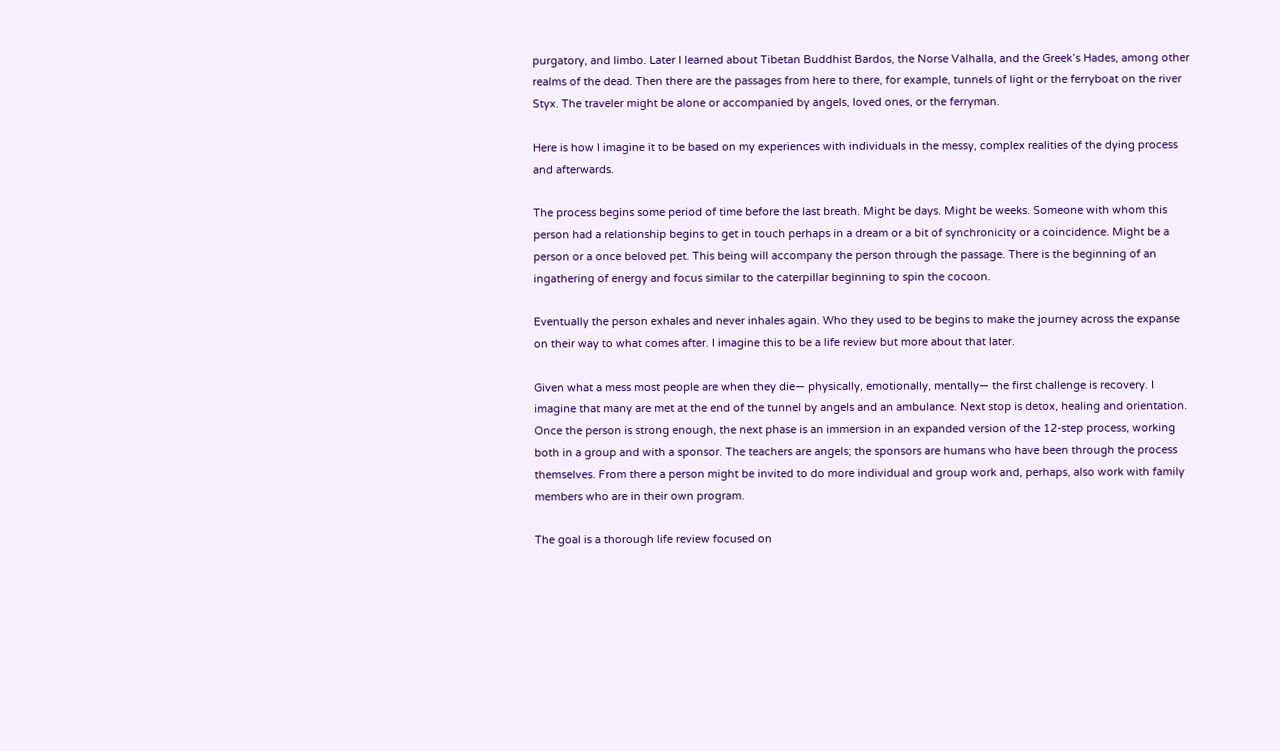purgatory, and limbo. Later I learned about Tibetan Buddhist Bardos, the Norse Valhalla, and the Greek’s Hades, among other realms of the dead. Then there are the passages from here to there, for example, tunnels of light or the ferryboat on the river Styx. The traveler might be alone or accompanied by angels, loved ones, or the ferryman.

Here is how I imagine it to be based on my experiences with individuals in the messy, complex realities of the dying process and afterwards.

The process begins some period of time before the last breath. Might be days. Might be weeks. Someone with whom this person had a relationship begins to get in touch perhaps in a dream or a bit of synchronicity or a coincidence. Might be a person or a once beloved pet. This being will accompany the person through the passage. There is the beginning of an ingathering of energy and focus similar to the caterpillar beginning to spin the cocoon.

Eventually the person exhales and never inhales again. Who they used to be begins to make the journey across the expanse on their way to what comes after. I imagine this to be a life review but more about that later.

Given what a mess most people are when they die— physically, emotionally, mentally— the first challenge is recovery. I imagine that many are met at the end of the tunnel by angels and an ambulance. Next stop is detox, healing and orientation. Once the person is strong enough, the next phase is an immersion in an expanded version of the 12-step process, working both in a group and with a sponsor. The teachers are angels; the sponsors are humans who have been through the process themselves. From there a person might be invited to do more individual and group work and, perhaps, also work with family members who are in their own program.

The goal is a thorough life review focused on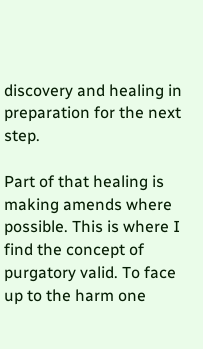discovery and healing in preparation for the next step.

Part of that healing is making amends where possible. This is where I find the concept of purgatory valid. To face up to the harm one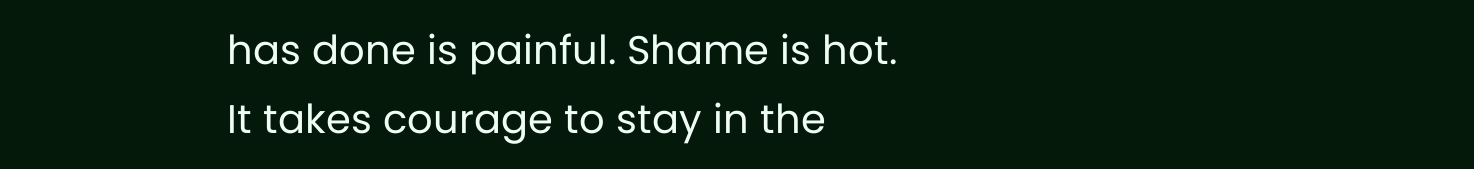has done is painful. Shame is hot. It takes courage to stay in the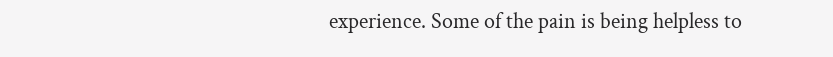experience. Some of the pain is being helpless to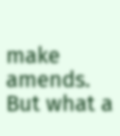make amends. But what a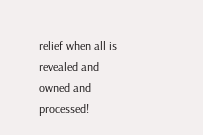relief when all is revealed and owned and processed!